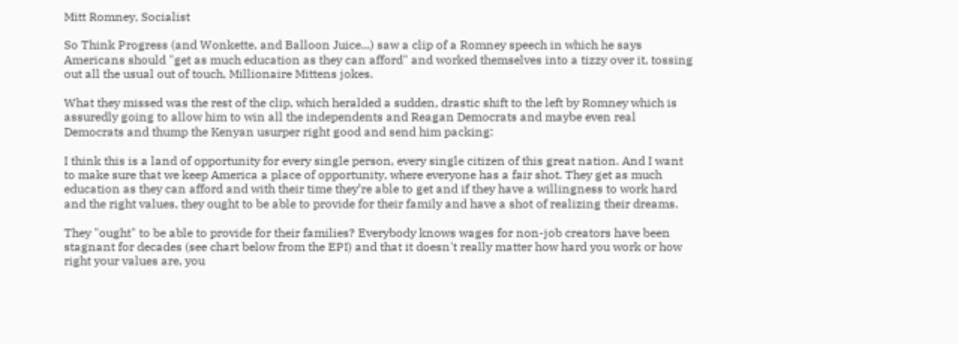Mitt Romney, Socialist

So Think Progress (and Wonkette, and Balloon Juice...) saw a clip of a Romney speech in which he says Americans should "get as much education as they can afford" and worked themselves into a tizzy over it, tossing out all the usual out of touch, Millionaire Mittens jokes.

What they missed was the rest of the clip, which heralded a sudden, drastic shift to the left by Romney which is assuredly going to allow him to win all the independents and Reagan Democrats and maybe even real Democrats and thump the Kenyan usurper right good and send him packing:

I think this is a land of opportunity for every single person, every single citizen of this great nation. And I want to make sure that we keep America a place of opportunity, where everyone has a fair shot. They get as much education as they can afford and with their time they’re able to get and if they have a willingness to work hard and the right values, they ought to be able to provide for their family and have a shot of realizing their dreams.

They "ought" to be able to provide for their families? Everybody knows wages for non-job creators have been stagnant for decades (see chart below from the EPI) and that it doesn't really matter how hard you work or how right your values are, you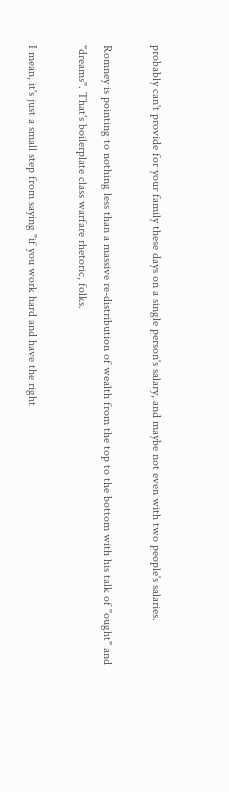probably can't provide for your family these days on a single person's salary, and maybe not even with two people's salaries.

Romney is pointing to nothing less than a massive re-distribution of wealth from the top to the bottom with his talk of "ought" and "dreams". That's boilerplate class warfare rhetoric, folks.

I mean, it's just a small step from saying "if you work hard and have the right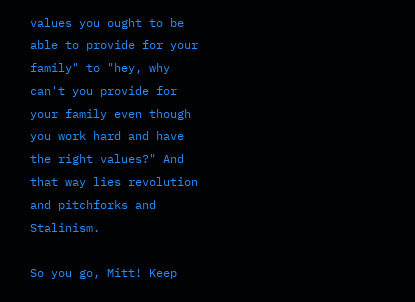values you ought to be able to provide for your family" to "hey, why can't you provide for your family even though you work hard and have the right values?" And that way lies revolution and pitchforks and Stalinism.

So you go, Mitt! Keep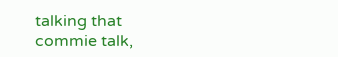talking that commie talk,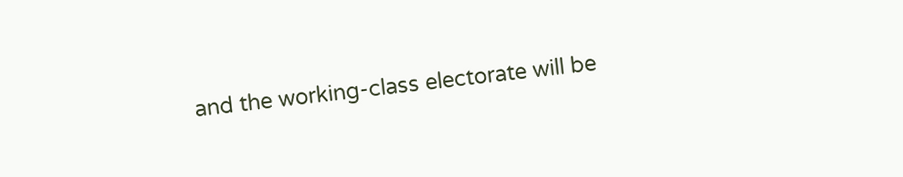and the working-class electorate will be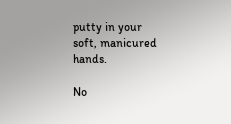putty in your soft, manicured hands.

No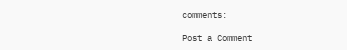comments:

Post a Comment